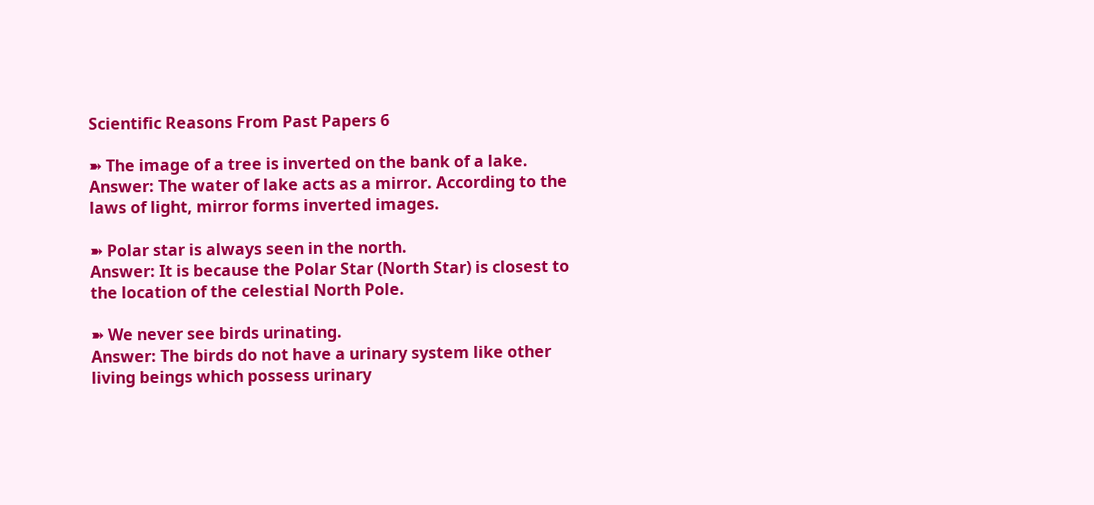Scientific Reasons From Past Papers 6

➽ The image of a tree is inverted on the bank of a lake.
Answer: The water of lake acts as a mirror. According to the laws of light, mirror forms inverted images.

➽ Polar star is always seen in the north.
Answer: It is because the Polar Star (North Star) is closest to the location of the celestial North Pole.

➽ We never see birds urinating.
Answer: The birds do not have a urinary system like other living beings which possess urinary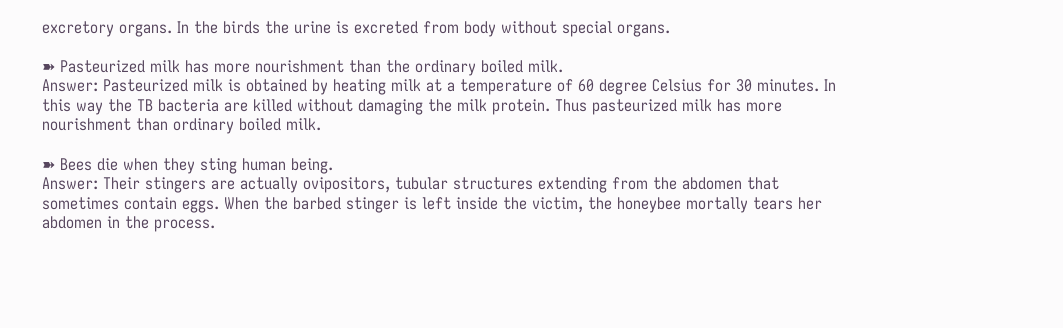excretory organs. In the birds the urine is excreted from body without special organs.

➽ Pasteurized milk has more nourishment than the ordinary boiled milk.
Answer: Pasteurized milk is obtained by heating milk at a temperature of 60 degree Celsius for 30 minutes. In this way the TB bacteria are killed without damaging the milk protein. Thus pasteurized milk has more nourishment than ordinary boiled milk.

➽ Bees die when they sting human being.
Answer: Their stingers are actually ovipositors, tubular structures extending from the abdomen that sometimes contain eggs. When the barbed stinger is left inside the victim, the honeybee mortally tears her abdomen in the process.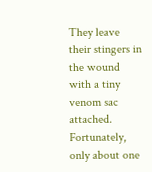They leave their stingers in the wound with a tiny venom sac attached. Fortunately, only about one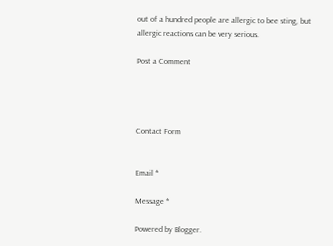out of a hundred people are allergic to bee sting, but allergic reactions can be very serious.

Post a Comment




Contact Form


Email *

Message *

Powered by Blogger.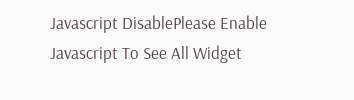Javascript DisablePlease Enable Javascript To See All Widget